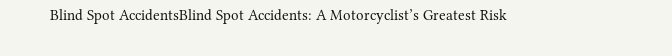Blind Spot AccidentsBlind Spot Accidents: A Motorcyclist’s Greatest Risk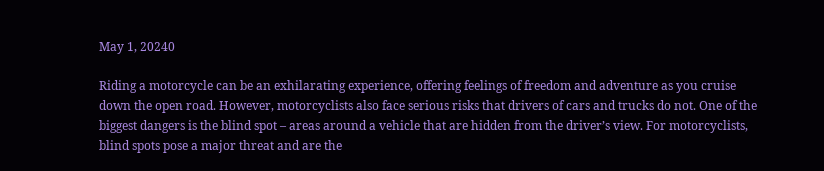May 1, 20240

Riding a motorcycle can be an exhilarating experience, offering feelings of freedom and adventure as you cruise down the open road. However, motorcyclists also face serious risks that drivers of cars and trucks do not. One of the biggest dangers is the blind spot – areas around a vehicle that are hidden from the driver’s view. For motorcyclists, blind spots pose a major threat and are the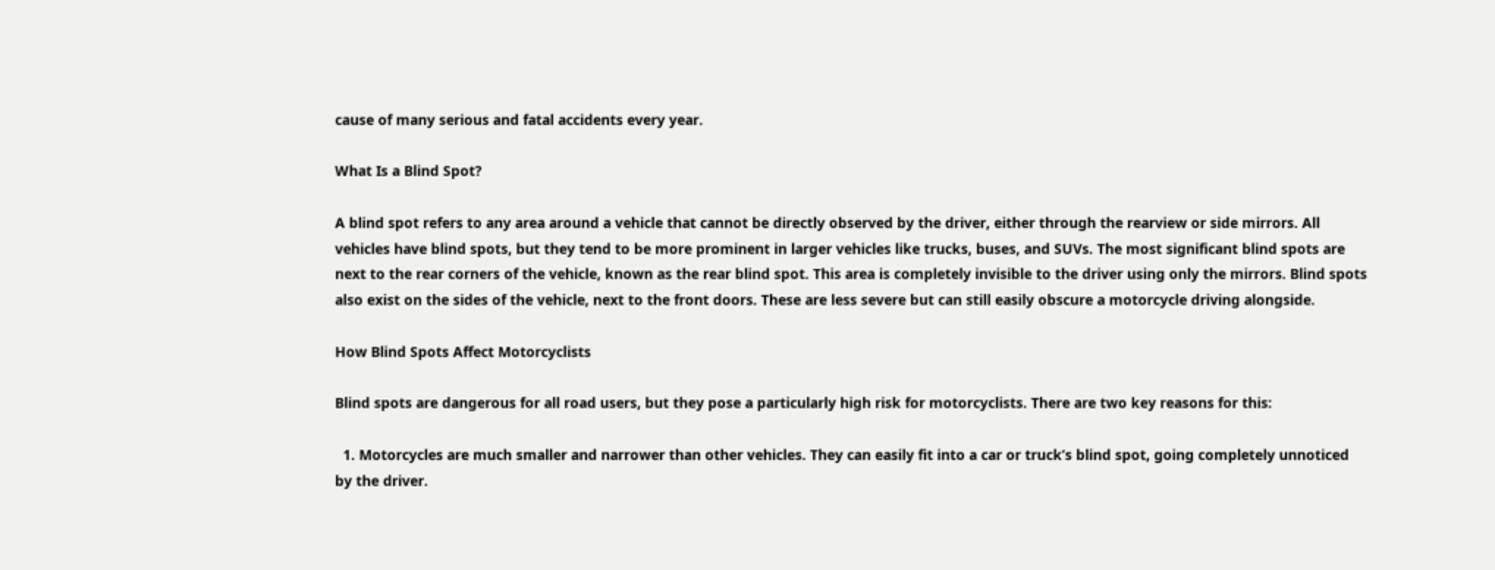cause of many serious and fatal accidents every year.

What Is a Blind Spot?

A blind spot refers to any area around a vehicle that cannot be directly observed by the driver, either through the rearview or side mirrors. All vehicles have blind spots, but they tend to be more prominent in larger vehicles like trucks, buses, and SUVs. The most significant blind spots are next to the rear corners of the vehicle, known as the rear blind spot. This area is completely invisible to the driver using only the mirrors. Blind spots also exist on the sides of the vehicle, next to the front doors. These are less severe but can still easily obscure a motorcycle driving alongside.

How Blind Spots Affect Motorcyclists

Blind spots are dangerous for all road users, but they pose a particularly high risk for motorcyclists. There are two key reasons for this:

  1. Motorcycles are much smaller and narrower than other vehicles. They can easily fit into a car or truck’s blind spot, going completely unnoticed by the driver.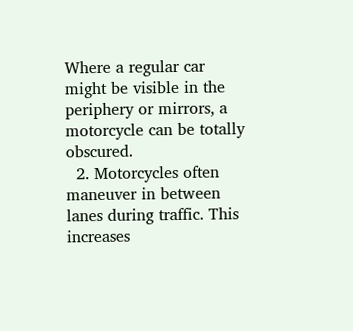Where a regular car might be visible in the periphery or mirrors, a motorcycle can be totally obscured.
  2. Motorcycles often maneuver in between lanes during traffic. This increases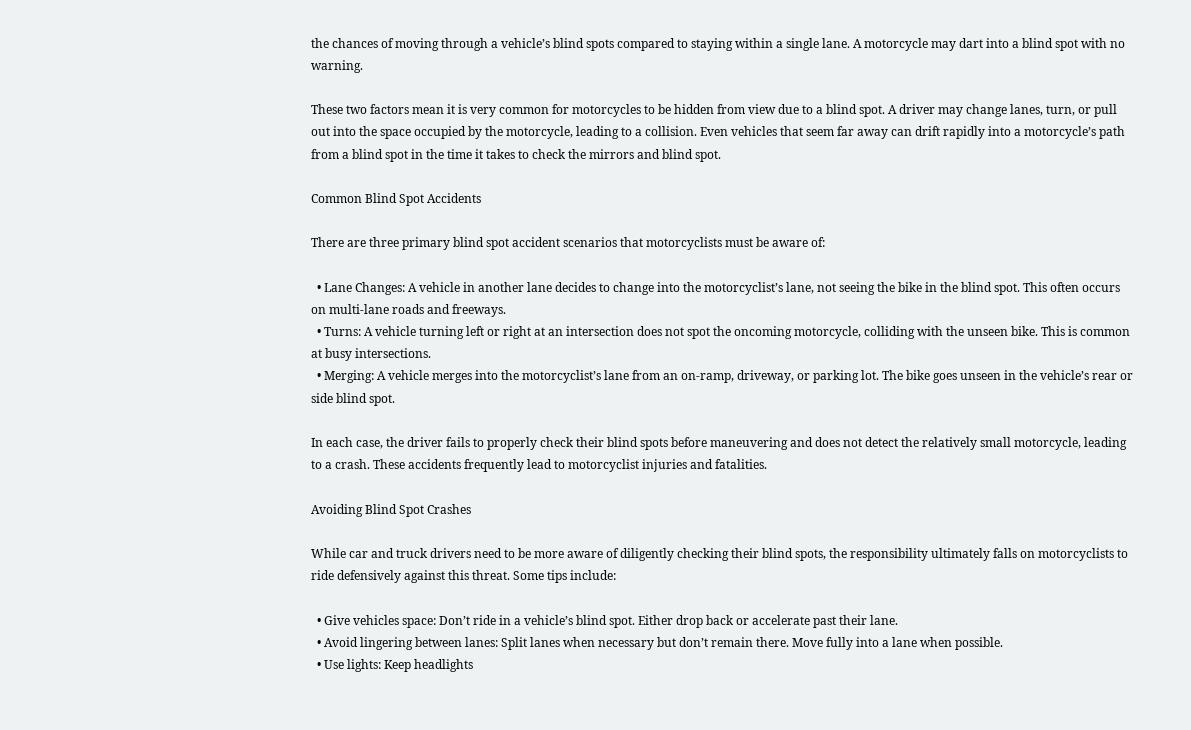the chances of moving through a vehicle’s blind spots compared to staying within a single lane. A motorcycle may dart into a blind spot with no warning.

These two factors mean it is very common for motorcycles to be hidden from view due to a blind spot. A driver may change lanes, turn, or pull out into the space occupied by the motorcycle, leading to a collision. Even vehicles that seem far away can drift rapidly into a motorcycle’s path from a blind spot in the time it takes to check the mirrors and blind spot.

Common Blind Spot Accidents

There are three primary blind spot accident scenarios that motorcyclists must be aware of:

  • Lane Changes: A vehicle in another lane decides to change into the motorcyclist’s lane, not seeing the bike in the blind spot. This often occurs on multi-lane roads and freeways.
  • Turns: A vehicle turning left or right at an intersection does not spot the oncoming motorcycle, colliding with the unseen bike. This is common at busy intersections.
  • Merging: A vehicle merges into the motorcyclist’s lane from an on-ramp, driveway, or parking lot. The bike goes unseen in the vehicle’s rear or side blind spot.

In each case, the driver fails to properly check their blind spots before maneuvering and does not detect the relatively small motorcycle, leading to a crash. These accidents frequently lead to motorcyclist injuries and fatalities.

Avoiding Blind Spot Crashes

While car and truck drivers need to be more aware of diligently checking their blind spots, the responsibility ultimately falls on motorcyclists to ride defensively against this threat. Some tips include:

  • Give vehicles space: Don’t ride in a vehicle’s blind spot. Either drop back or accelerate past their lane.
  • Avoid lingering between lanes: Split lanes when necessary but don’t remain there. Move fully into a lane when possible.
  • Use lights: Keep headlights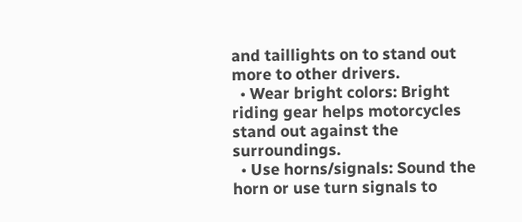and taillights on to stand out more to other drivers.
  • Wear bright colors: Bright riding gear helps motorcycles stand out against the surroundings.
  • Use horns/signals: Sound the horn or use turn signals to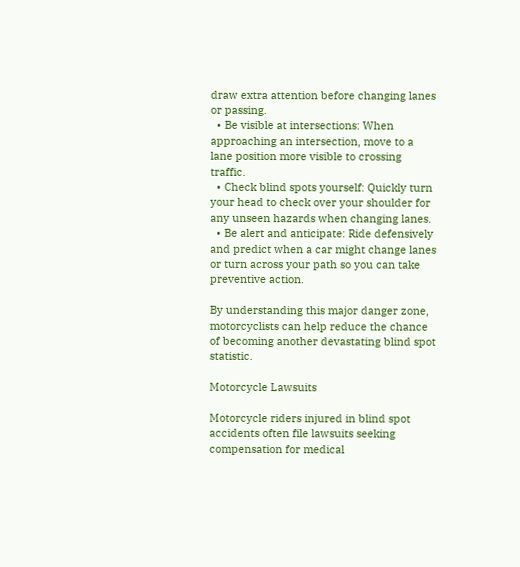draw extra attention before changing lanes or passing.
  • Be visible at intersections: When approaching an intersection, move to a lane position more visible to crossing traffic.
  • Check blind spots yourself: Quickly turn your head to check over your shoulder for any unseen hazards when changing lanes.
  • Be alert and anticipate: Ride defensively and predict when a car might change lanes or turn across your path so you can take preventive action.

By understanding this major danger zone, motorcyclists can help reduce the chance of becoming another devastating blind spot statistic.

Motorcycle Lawsuits

Motorcycle riders injured in blind spot accidents often file lawsuits seeking compensation for medical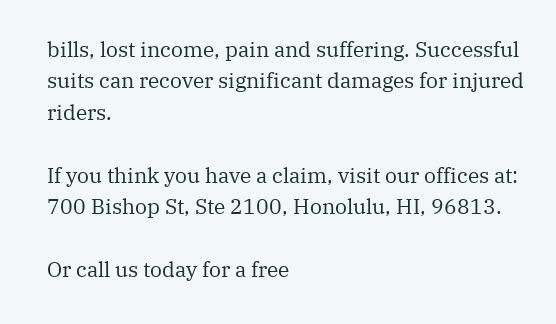bills, lost income, pain and suffering. Successful suits can recover significant damages for injured riders.

If you think you have a claim, visit our offices at: 700 Bishop St, Ste 2100, Honolulu, HI, 96813.

Or call us today for a free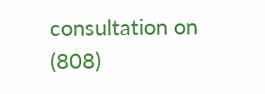consultation on (808)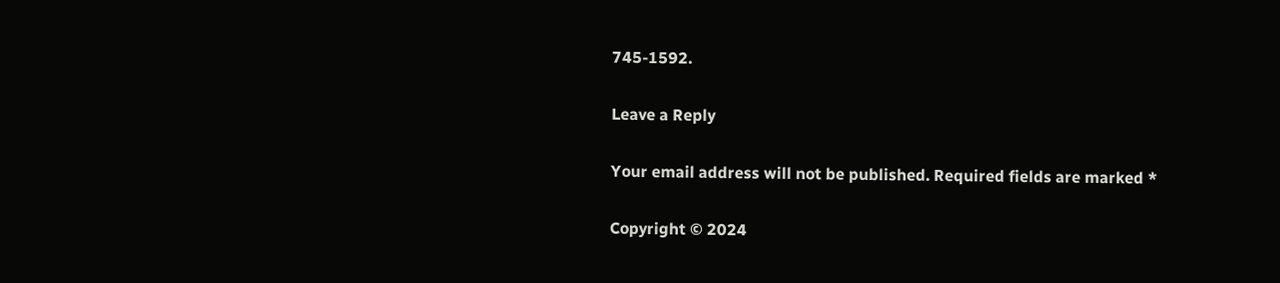745-1592.

Leave a Reply

Your email address will not be published. Required fields are marked *

Copyright © 2024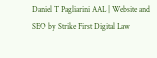Daniel T Pagliarini AAL | Website and SEO by Strike First Digital Law